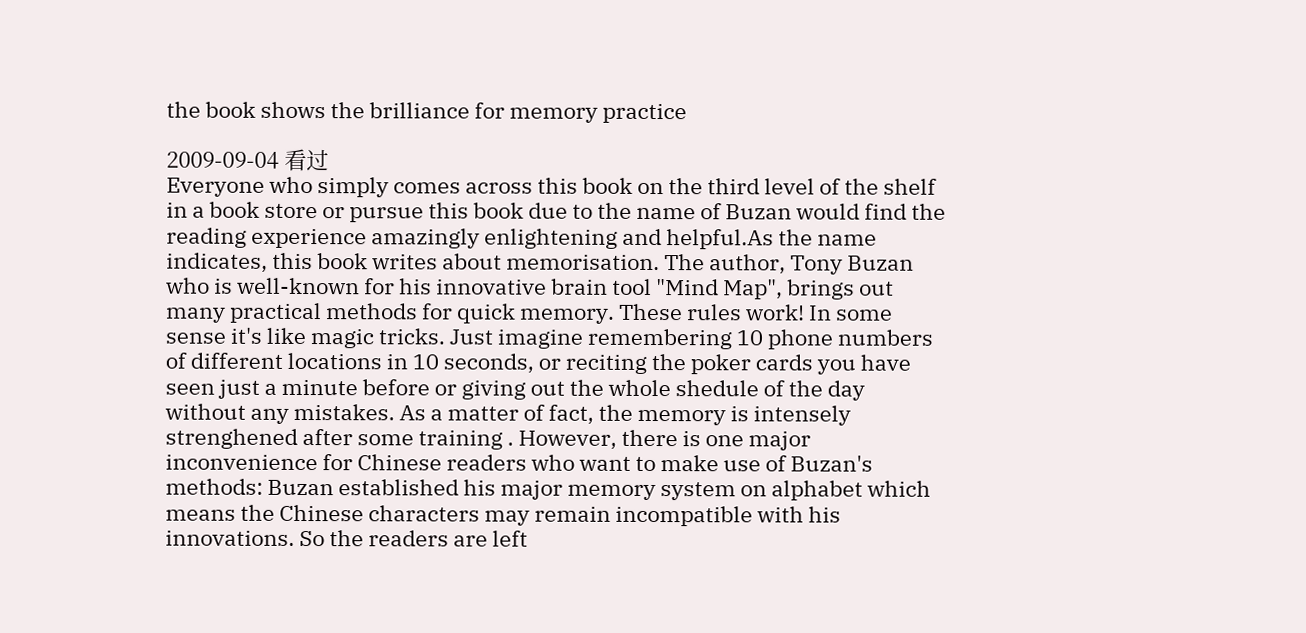the book shows the brilliance for memory practice

2009-09-04 看过
Everyone who simply comes across this book on the third level of the shelf in a book store or pursue this book due to the name of Buzan would find the reading experience amazingly enlightening and helpful.As the name indicates, this book writes about memorisation. The author, Tony Buzan who is well-known for his innovative brain tool "Mind Map", brings out many practical methods for quick memory. These rules work! In some sense it's like magic tricks. Just imagine remembering 10 phone numbers of different locations in 10 seconds, or reciting the poker cards you have seen just a minute before or giving out the whole shedule of the day without any mistakes. As a matter of fact, the memory is intensely strenghened after some training . However, there is one major inconvenience for Chinese readers who want to make use of Buzan's methods: Buzan established his major memory system on alphabet which means the Chinese characters may remain incompatible with his innovations. So the readers are left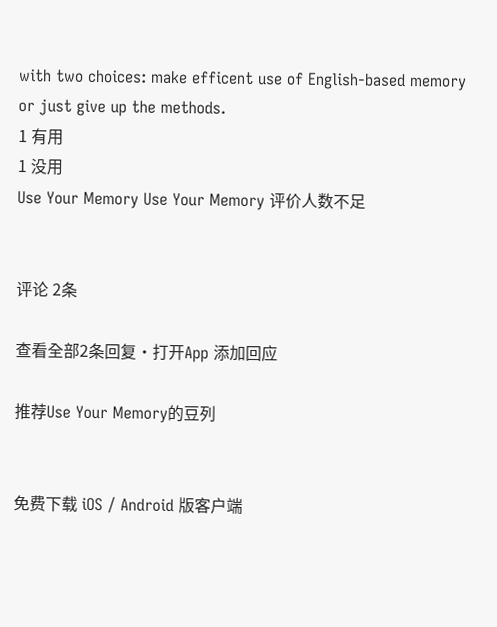with two choices: make efficent use of English-based memory or just give up the methods.
1 有用
1 没用
Use Your Memory Use Your Memory 评价人数不足


评论 2条

查看全部2条回复·打开App 添加回应

推荐Use Your Memory的豆列


免费下载 iOS / Android 版客户端